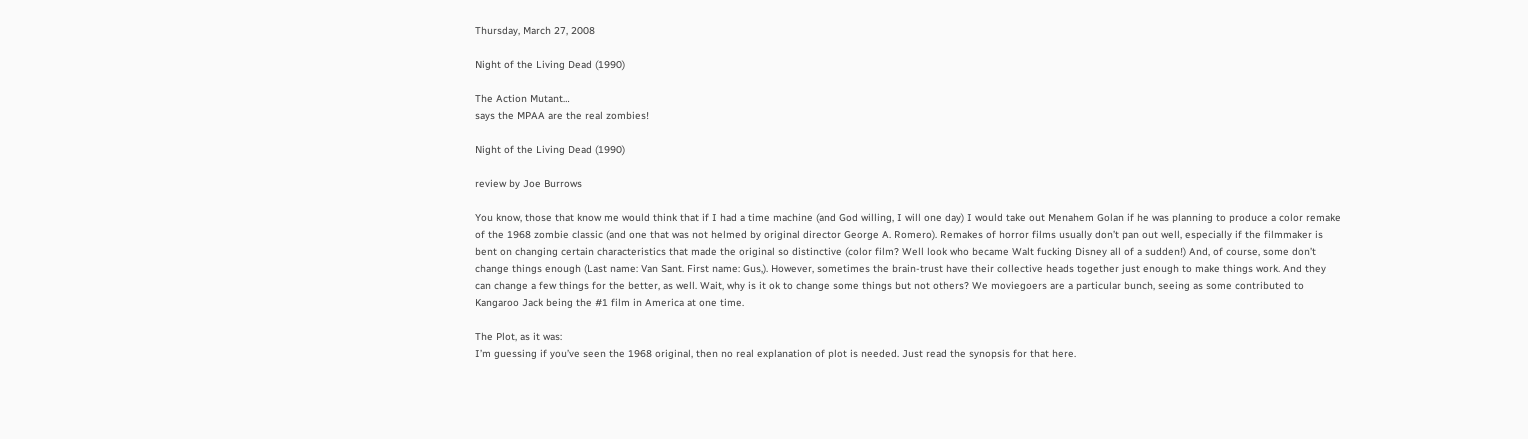Thursday, March 27, 2008

Night of the Living Dead (1990)

The Action Mutant…
says the MPAA are the real zombies!

Night of the Living Dead (1990)

review by Joe Burrows

You know, those that know me would think that if I had a time machine (and God willing, I will one day) I would take out Menahem Golan if he was planning to produce a color remake of the 1968 zombie classic (and one that was not helmed by original director George A. Romero). Remakes of horror films usually don’t pan out well, especially if the filmmaker is bent on changing certain characteristics that made the original so distinctive (color film? Well look who became Walt fucking Disney all of a sudden!) And, of course, some don’t change things enough (Last name: Van Sant. First name: Gus,). However, sometimes the brain-trust have their collective heads together just enough to make things work. And they can change a few things for the better, as well. Wait, why is it ok to change some things but not others? We moviegoers are a particular bunch, seeing as some contributed to Kangaroo Jack being the #1 film in America at one time.

The Plot, as it was:
I’m guessing if you’ve seen the 1968 original, then no real explanation of plot is needed. Just read the synopsis for that here.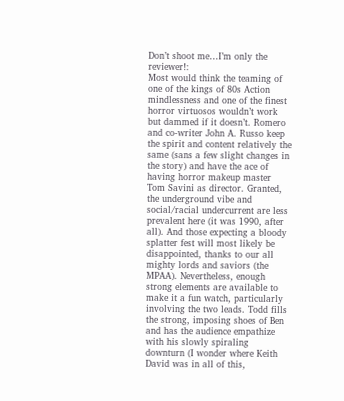Don’t shoot me…I’m only the reviewer!:
Most would think the teaming of one of the kings of 80s Action mindlessness and one of the finest horror virtuosos wouldn’t work but dammed if it doesn’t. Romero and co-writer John A. Russo keep the spirit and content relatively the same (sans a few slight changes in the story) and have the ace of having horror makeup master Tom Savini as director. Granted, the underground vibe and social/racial undercurrent are less prevalent here (it was 1990, after all). And those expecting a bloody splatter fest will most likely be disappointed, thanks to our all mighty lords and saviors (the MPAA). Nevertheless, enough strong elements are available to make it a fun watch, particularly involving the two leads. Todd fills the strong, imposing shoes of Ben and has the audience empathize with his slowly spiraling downturn (I wonder where Keith David was in all of this,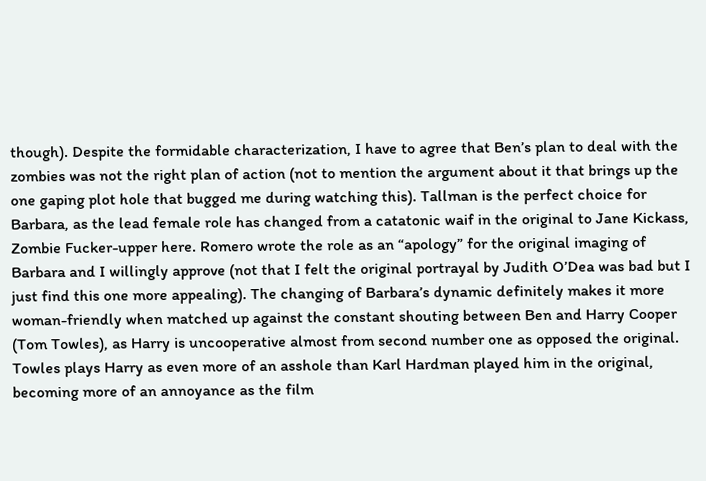though). Despite the formidable characterization, I have to agree that Ben’s plan to deal with the zombies was not the right plan of action (not to mention the argument about it that brings up the one gaping plot hole that bugged me during watching this). Tallman is the perfect choice for Barbara, as the lead female role has changed from a catatonic waif in the original to Jane Kickass, Zombie Fucker-upper here. Romero wrote the role as an “apology” for the original imaging of Barbara and I willingly approve (not that I felt the original portrayal by Judith O’Dea was bad but I just find this one more appealing). The changing of Barbara’s dynamic definitely makes it more woman-friendly when matched up against the constant shouting between Ben and Harry Cooper (Tom Towles), as Harry is uncooperative almost from second number one as opposed the original. Towles plays Harry as even more of an asshole than Karl Hardman played him in the original, becoming more of an annoyance as the film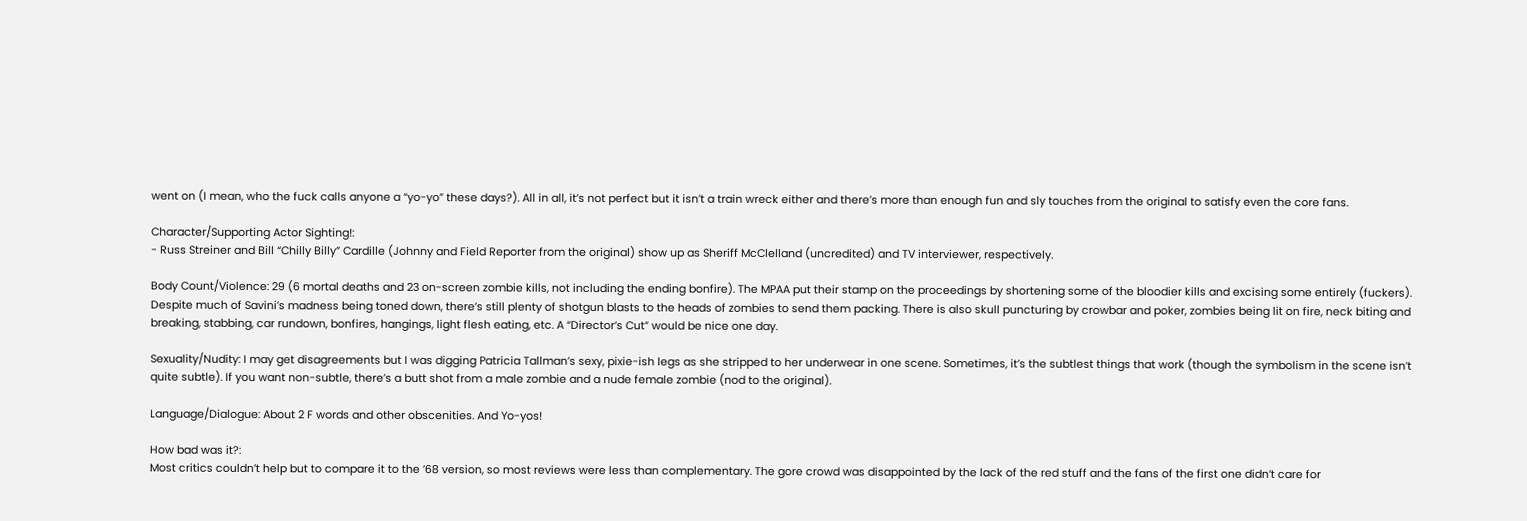went on (I mean, who the fuck calls anyone a “yo-yo” these days?). All in all, it’s not perfect but it isn’t a train wreck either and there’s more than enough fun and sly touches from the original to satisfy even the core fans.

Character/Supporting Actor Sighting!:
- Russ Streiner and Bill “Chilly Billy” Cardille (Johnny and Field Reporter from the original) show up as Sheriff McClelland (uncredited) and TV interviewer, respectively.

Body Count/Violence: 29 (6 mortal deaths and 23 on-screen zombie kills, not including the ending bonfire). The MPAA put their stamp on the proceedings by shortening some of the bloodier kills and excising some entirely (fuckers). Despite much of Savini’s madness being toned down, there’s still plenty of shotgun blasts to the heads of zombies to send them packing. There is also skull puncturing by crowbar and poker, zombies being lit on fire, neck biting and breaking, stabbing, car rundown, bonfires, hangings, light flesh eating, etc. A “Director’s Cut” would be nice one day.

Sexuality/Nudity: I may get disagreements but I was digging Patricia Tallman’s sexy, pixie-ish legs as she stripped to her underwear in one scene. Sometimes, it’s the subtlest things that work (though the symbolism in the scene isn’t quite subtle). If you want non-subtle, there’s a butt shot from a male zombie and a nude female zombie (nod to the original).

Language/Dialogue: About 2 F words and other obscenities. And Yo-yos!

How bad was it?:
Most critics couldn’t help but to compare it to the ’68 version, so most reviews were less than complementary. The gore crowd was disappointed by the lack of the red stuff and the fans of the first one didn’t care for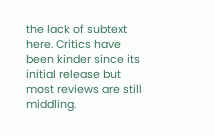the lack of subtext here. Critics have been kinder since its initial release but most reviews are still middling.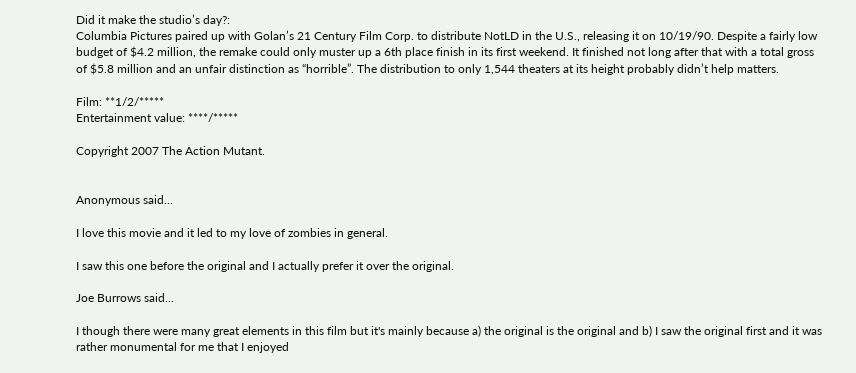Did it make the studio’s day?:
Columbia Pictures paired up with Golan’s 21 Century Film Corp. to distribute NotLD in the U.S., releasing it on 10/19/90. Despite a fairly low budget of $4.2 million, the remake could only muster up a 6th place finish in its first weekend. It finished not long after that with a total gross of $5.8 million and an unfair distinction as “horrible”. The distribution to only 1,544 theaters at its height probably didn’t help matters.

Film: **1/2/*****
Entertainment value: ****/*****

Copyright 2007 The Action Mutant.


Anonymous said...

I love this movie and it led to my love of zombies in general.

I saw this one before the original and I actually prefer it over the original.

Joe Burrows said...

I though there were many great elements in this film but it's mainly because a) the original is the original and b) I saw the original first and it was rather monumental for me that I enjoyed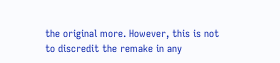the original more. However, this is not to discredit the remake in any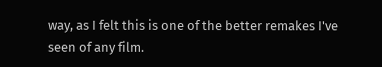way, as I felt this is one of the better remakes I've seen of any film.